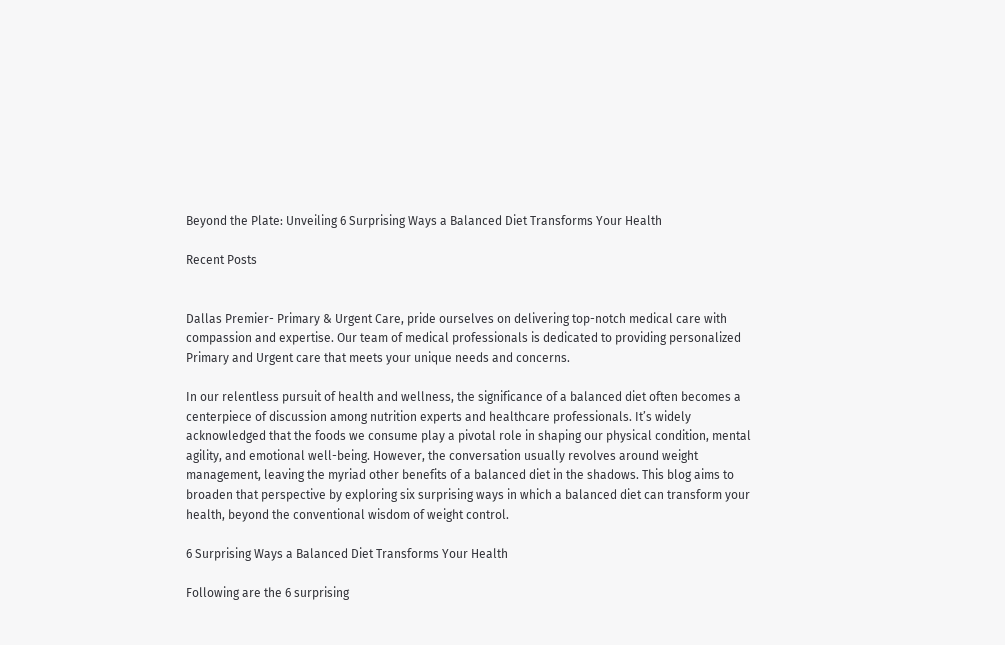Beyond the Plate: Unveiling 6 Surprising Ways a Balanced Diet Transforms Your Health

Recent Posts


Dallas Premier- Primary & Urgent Care, pride ourselves on delivering top-notch medical care with compassion and expertise. Our team of medical professionals is dedicated to providing personalized  Primary and Urgent care that meets your unique needs and concerns.

In our relentless pursuit of health and wellness, the significance of a balanced diet often becomes a centerpiece of discussion among nutrition experts and healthcare professionals. It’s widely acknowledged that the foods we consume play a pivotal role in shaping our physical condition, mental agility, and emotional well-being. However, the conversation usually revolves around weight management, leaving the myriad other benefits of a balanced diet in the shadows. This blog aims to broaden that perspective by exploring six surprising ways in which a balanced diet can transform your health, beyond the conventional wisdom of weight control.

6 Surprising Ways a Balanced Diet Transforms Your Health

Following are the 6 surprising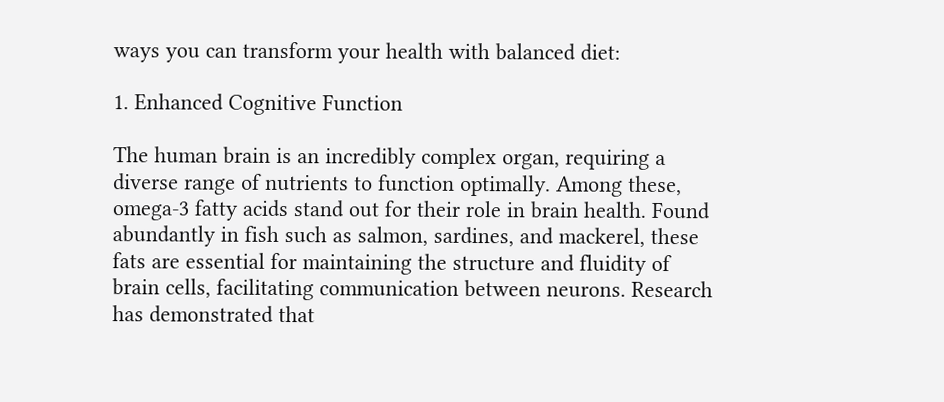ways you can transform your health with balanced diet:

1. Enhanced Cognitive Function

The human brain is an incredibly complex organ, requiring a diverse range of nutrients to function optimally. Among these, omega-3 fatty acids stand out for their role in brain health. Found abundantly in fish such as salmon, sardines, and mackerel, these fats are essential for maintaining the structure and fluidity of brain cells, facilitating communication between neurons. Research has demonstrated that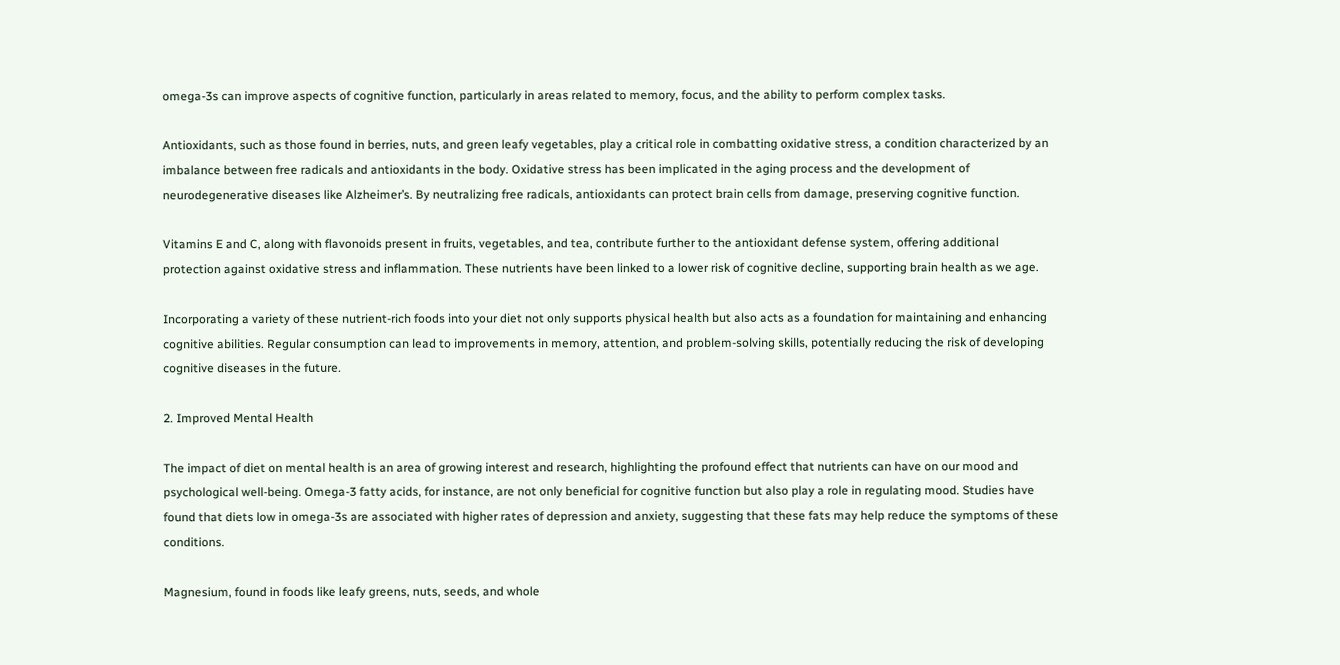omega-3s can improve aspects of cognitive function, particularly in areas related to memory, focus, and the ability to perform complex tasks.

Antioxidants, such as those found in berries, nuts, and green leafy vegetables, play a critical role in combatting oxidative stress, a condition characterized by an imbalance between free radicals and antioxidants in the body. Oxidative stress has been implicated in the aging process and the development of neurodegenerative diseases like Alzheimer’s. By neutralizing free radicals, antioxidants can protect brain cells from damage, preserving cognitive function.

Vitamins E and C, along with flavonoids present in fruits, vegetables, and tea, contribute further to the antioxidant defense system, offering additional protection against oxidative stress and inflammation. These nutrients have been linked to a lower risk of cognitive decline, supporting brain health as we age.

Incorporating a variety of these nutrient-rich foods into your diet not only supports physical health but also acts as a foundation for maintaining and enhancing cognitive abilities. Regular consumption can lead to improvements in memory, attention, and problem-solving skills, potentially reducing the risk of developing cognitive diseases in the future.

2. Improved Mental Health

The impact of diet on mental health is an area of growing interest and research, highlighting the profound effect that nutrients can have on our mood and psychological well-being. Omega-3 fatty acids, for instance, are not only beneficial for cognitive function but also play a role in regulating mood. Studies have found that diets low in omega-3s are associated with higher rates of depression and anxiety, suggesting that these fats may help reduce the symptoms of these conditions.

Magnesium, found in foods like leafy greens, nuts, seeds, and whole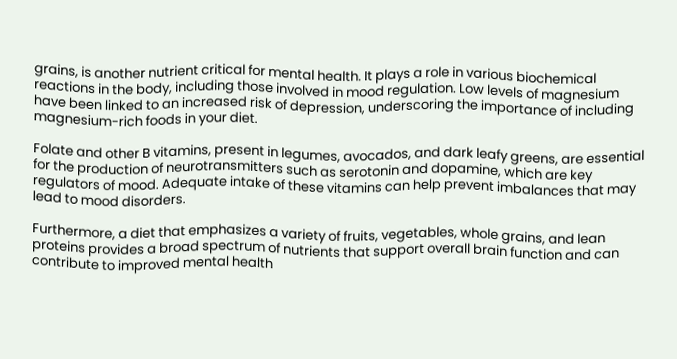grains, is another nutrient critical for mental health. It plays a role in various biochemical reactions in the body, including those involved in mood regulation. Low levels of magnesium have been linked to an increased risk of depression, underscoring the importance of including magnesium-rich foods in your diet.

Folate and other B vitamins, present in legumes, avocados, and dark leafy greens, are essential for the production of neurotransmitters such as serotonin and dopamine, which are key regulators of mood. Adequate intake of these vitamins can help prevent imbalances that may lead to mood disorders.

Furthermore, a diet that emphasizes a variety of fruits, vegetables, whole grains, and lean proteins provides a broad spectrum of nutrients that support overall brain function and can contribute to improved mental health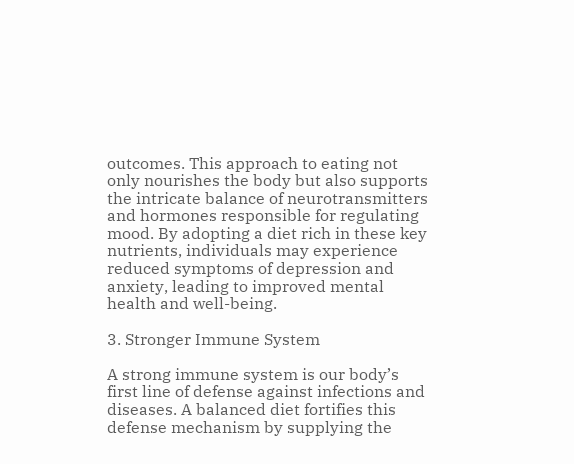outcomes. This approach to eating not only nourishes the body but also supports the intricate balance of neurotransmitters and hormones responsible for regulating mood. By adopting a diet rich in these key nutrients, individuals may experience reduced symptoms of depression and anxiety, leading to improved mental health and well-being.

3. Stronger Immune System

A strong immune system is our body’s first line of defense against infections and diseases. A balanced diet fortifies this defense mechanism by supplying the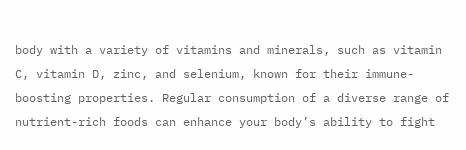body with a variety of vitamins and minerals, such as vitamin C, vitamin D, zinc, and selenium, known for their immune-boosting properties. Regular consumption of a diverse range of nutrient-rich foods can enhance your body’s ability to fight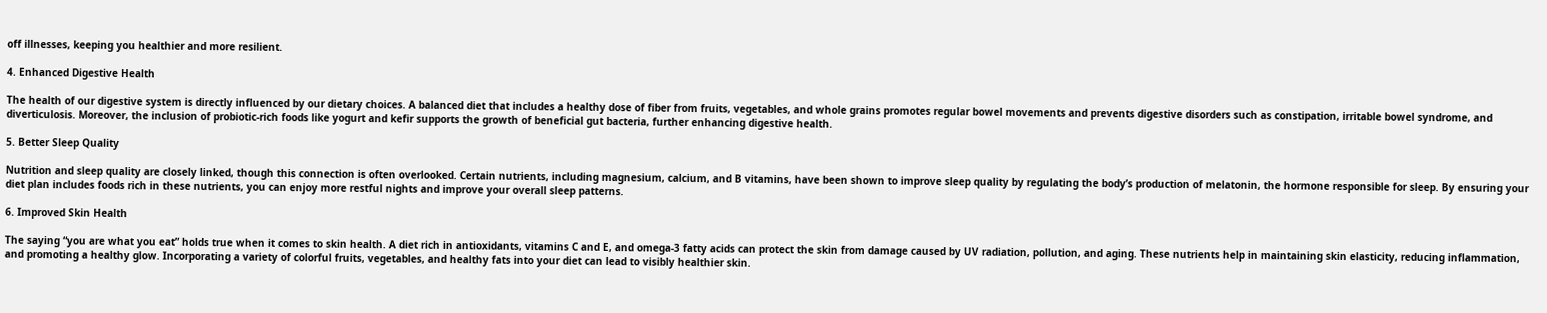off illnesses, keeping you healthier and more resilient.

4. Enhanced Digestive Health

The health of our digestive system is directly influenced by our dietary choices. A balanced diet that includes a healthy dose of fiber from fruits, vegetables, and whole grains promotes regular bowel movements and prevents digestive disorders such as constipation, irritable bowel syndrome, and diverticulosis. Moreover, the inclusion of probiotic-rich foods like yogurt and kefir supports the growth of beneficial gut bacteria, further enhancing digestive health.

5. Better Sleep Quality

Nutrition and sleep quality are closely linked, though this connection is often overlooked. Certain nutrients, including magnesium, calcium, and B vitamins, have been shown to improve sleep quality by regulating the body’s production of melatonin, the hormone responsible for sleep. By ensuring your diet plan includes foods rich in these nutrients, you can enjoy more restful nights and improve your overall sleep patterns.

6. Improved Skin Health

The saying “you are what you eat” holds true when it comes to skin health. A diet rich in antioxidants, vitamins C and E, and omega-3 fatty acids can protect the skin from damage caused by UV radiation, pollution, and aging. These nutrients help in maintaining skin elasticity, reducing inflammation, and promoting a healthy glow. Incorporating a variety of colorful fruits, vegetables, and healthy fats into your diet can lead to visibly healthier skin.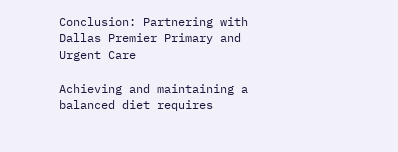Conclusion: Partnering with Dallas Premier Primary and Urgent Care

Achieving and maintaining a balanced diet requires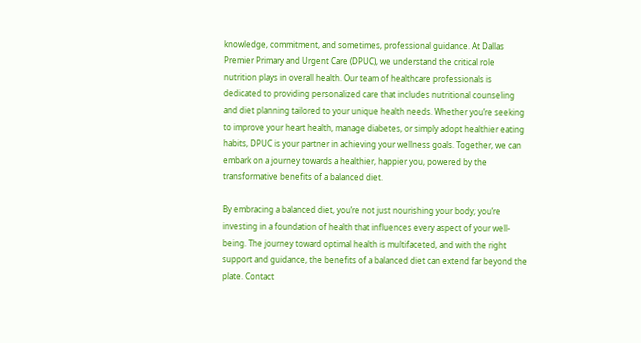knowledge, commitment, and sometimes, professional guidance. At Dallas Premier Primary and Urgent Care (DPUC), we understand the critical role nutrition plays in overall health. Our team of healthcare professionals is dedicated to providing personalized care that includes nutritional counseling and diet planning tailored to your unique health needs. Whether you’re seeking to improve your heart health, manage diabetes, or simply adopt healthier eating habits, DPUC is your partner in achieving your wellness goals. Together, we can embark on a journey towards a healthier, happier you, powered by the transformative benefits of a balanced diet.

By embracing a balanced diet, you’re not just nourishing your body; you’re investing in a foundation of health that influences every aspect of your well-being. The journey toward optimal health is multifaceted, and with the right support and guidance, the benefits of a balanced diet can extend far beyond the plate. Contact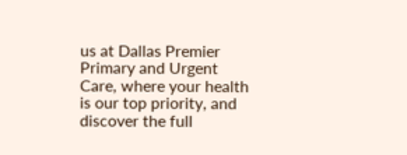us at Dallas Premier Primary and Urgent Care, where your health is our top priority, and discover the full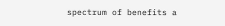spectrum of benefits a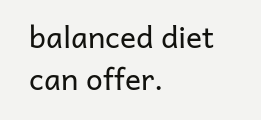balanced diet can offer.